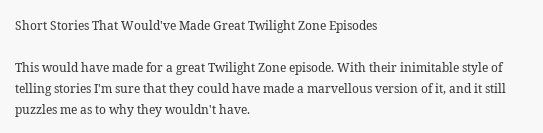Short Stories That Would've Made Great Twilight Zone Episodes

This would have made for a great Twilight Zone episode. With their inimitable style of telling stories I'm sure that they could have made a marvellous version of it, and it still puzzles me as to why they wouldn't have.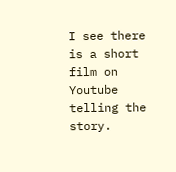I see there is a short film on Youtube telling the story.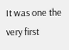It was one the very first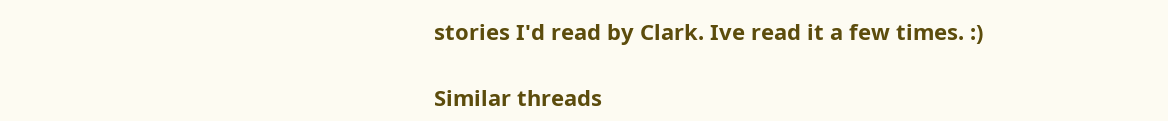stories I'd read by Clark. Ive read it a few times. :)

Similar threads